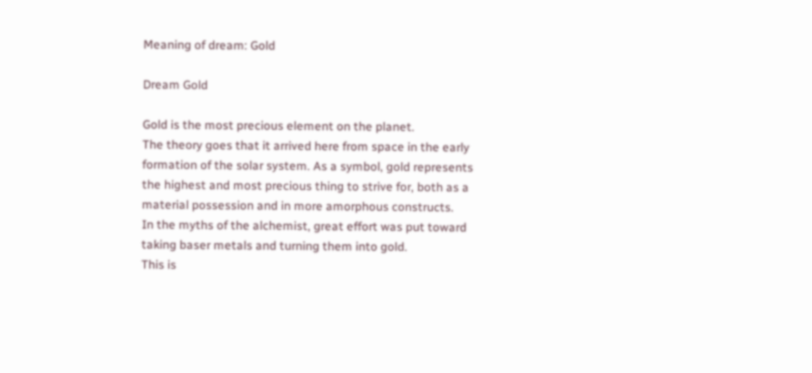Meaning of dream: Gold

Dream Gold

Gold is the most precious element on the planet.
The theory goes that it arrived here from space in the early formation of the solar system. As a symbol, gold represents the highest and most precious thing to strive for, both as a material possession and in more amorphous constructs.
In the myths of the alchemist, great effort was put toward taking baser metals and turning them into gold.
This is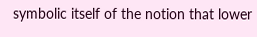symbolic itself of the notion that lower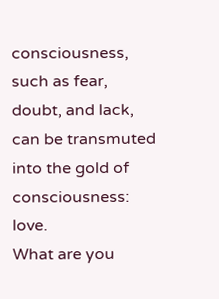consciousness, such as fear, doubt, and lack, can be transmuted into the gold of consciousness: love.
What are you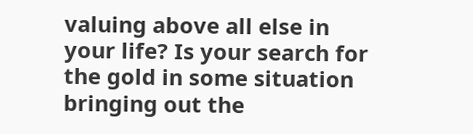valuing above all else in your life? Is your search for the gold in some situation bringing out the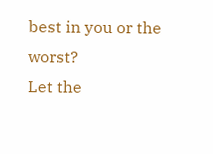best in you or the worst?
Let the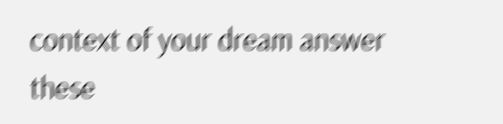context of your dream answer these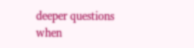deeper questions when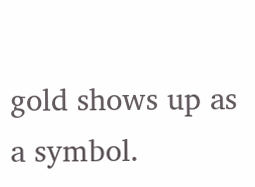gold shows up as a symbol.